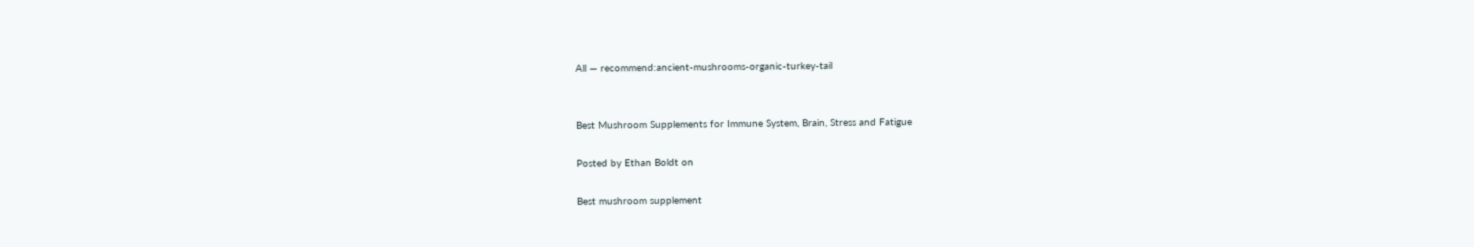All — recommend:ancient-mushrooms-organic-turkey-tail


Best Mushroom Supplements for Immune System, Brain, Stress and Fatigue

Posted by Ethan Boldt on

Best mushroom supplement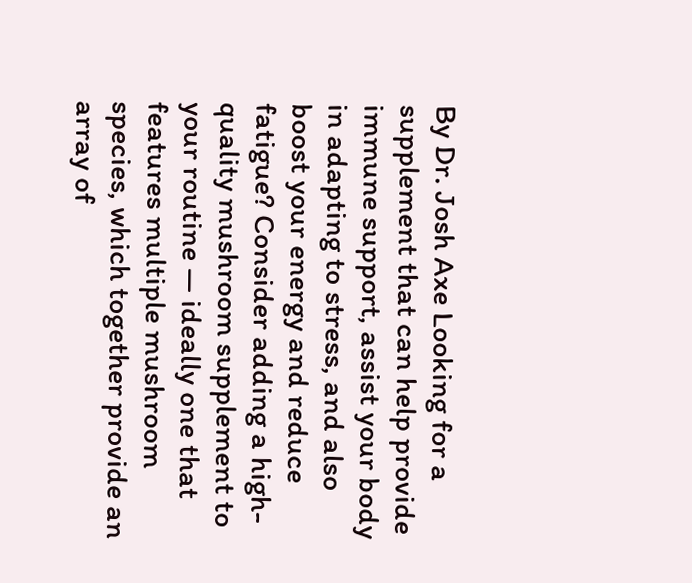By Dr. Josh Axe Looking for a supplement that can help provide immune support, assist your body in adapting to stress, and also boost your energy and reduce fatigue? Consider adding a high-quality mushroom supplement to your routine — ideally one that features multiple mushroom species, which together provide an array of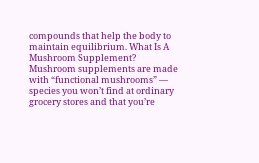compounds that help the body to maintain equilibrium. What Is A Mushroom Supplement? Mushroom supplements are made with “functional mushrooms” — species you won’t find at ordinary grocery stores and that you’re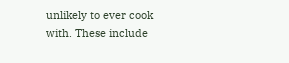unlikely to ever cook with. These include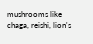mushrooms like chaga, reishi, lion's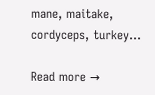mane, maitake, cordyceps, turkey...

Read more →